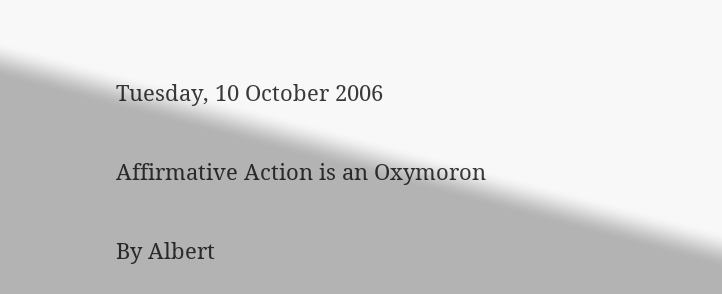Tuesday, 10 October 2006

Affirmative Action is an Oxymoron

By Albert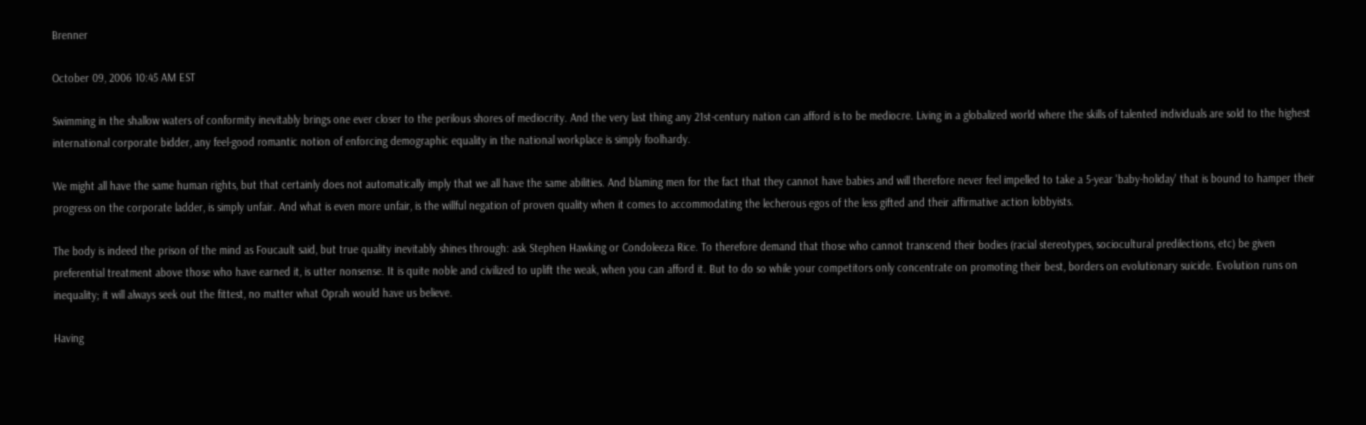Brenner

October 09, 2006 10:45 AM EST

Swimming in the shallow waters of conformity inevitably brings one ever closer to the perilous shores of mediocrity. And the very last thing any 21st-century nation can afford is to be mediocre. Living in a globalized world where the skills of talented individuals are sold to the highest international corporate bidder, any feel-good romantic notion of enforcing demographic equality in the national workplace is simply foolhardy.

We might all have the same human rights, but that certainly does not automatically imply that we all have the same abilities. And blaming men for the fact that they cannot have babies and will therefore never feel impelled to take a 5-year 'baby-holiday' that is bound to hamper their progress on the corporate ladder, is simply unfair. And what is even more unfair, is the willful negation of proven quality when it comes to accommodating the lecherous egos of the less gifted and their affirmative action lobbyists.

The body is indeed the prison of the mind as Foucault said, but true quality inevitably shines through: ask Stephen Hawking or Condoleeza Rice. To therefore demand that those who cannot transcend their bodies (racial stereotypes, sociocultural predilections, etc) be given preferential treatment above those who have earned it, is utter nonsense. It is quite noble and civilized to uplift the weak, when you can afford it. But to do so while your competitors only concentrate on promoting their best, borders on evolutionary suicide. Evolution runs on inequality; it will always seek out the fittest, no matter what Oprah would have us believe.

Having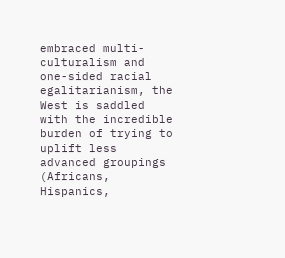embraced multi-culturalism and one-sided racial egalitarianism, the West is saddled with the incredible burden of trying to uplift less advanced groupings (Africans, Hispanics,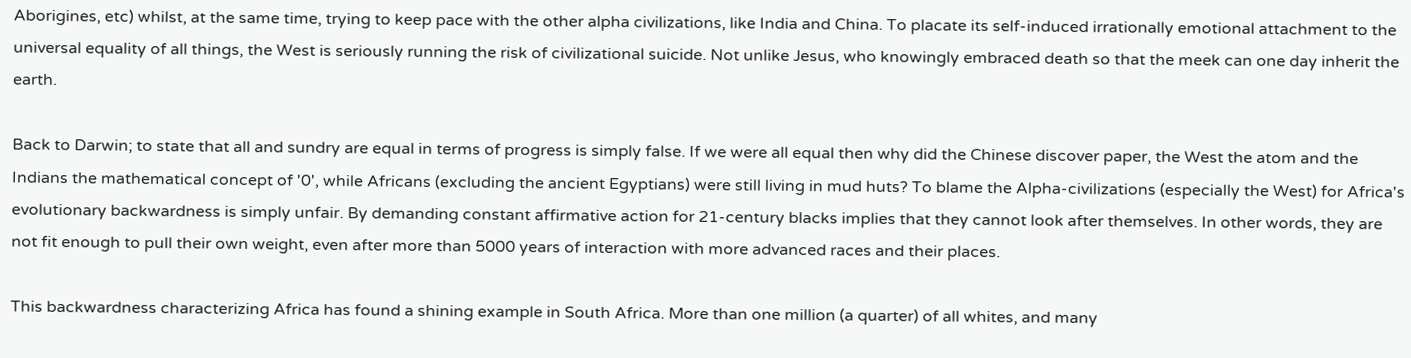Aborigines, etc) whilst, at the same time, trying to keep pace with the other alpha civilizations, like India and China. To placate its self-induced irrationally emotional attachment to the universal equality of all things, the West is seriously running the risk of civilizational suicide. Not unlike Jesus, who knowingly embraced death so that the meek can one day inherit the earth.

Back to Darwin; to state that all and sundry are equal in terms of progress is simply false. If we were all equal then why did the Chinese discover paper, the West the atom and the Indians the mathematical concept of '0', while Africans (excluding the ancient Egyptians) were still living in mud huts? To blame the Alpha-civilizations (especially the West) for Africa's evolutionary backwardness is simply unfair. By demanding constant affirmative action for 21-century blacks implies that they cannot look after themselves. In other words, they are not fit enough to pull their own weight, even after more than 5000 years of interaction with more advanced races and their places.

This backwardness characterizing Africa has found a shining example in South Africa. More than one million (a quarter) of all whites, and many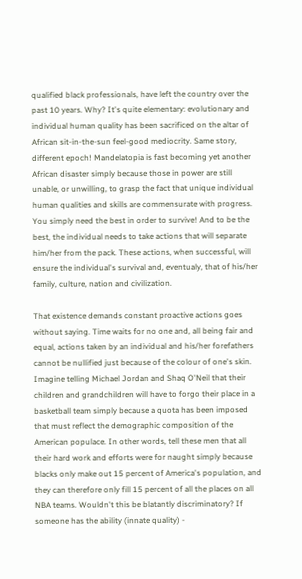qualified black professionals, have left the country over the past 10 years. Why? It's quite elementary: evolutionary and individual human quality has been sacrificed on the altar of African sit-in-the-sun feel-good mediocrity. Same story, different epoch! Mandelatopia is fast becoming yet another African disaster simply because those in power are still unable, or unwilling, to grasp the fact that unique individual human qualities and skills are commensurate with progress. You simply need the best in order to survive! And to be the best, the individual needs to take actions that will separate him/her from the pack. These actions, when successful, will ensure the individual's survival and, eventualy, that of his/her family, culture, nation and civilization.

That existence demands constant proactive actions goes without saying. Time waits for no one and, all being fair and equal, actions taken by an individual and his/her forefathers cannot be nullified just because of the colour of one's skin. Imagine telling Michael Jordan and Shaq O'Neil that their children and grandchildren will have to forgo their place in a basketball team simply because a quota has been imposed that must reflect the demographic composition of the American populace. In other words, tell these men that all their hard work and efforts were for naught simply because blacks only make out 15 percent of America's population, and they can therefore only fill 15 percent of all the places on all NBA teams. Wouldn't this be blatantly discriminatory? If someone has the ability (innate quality) -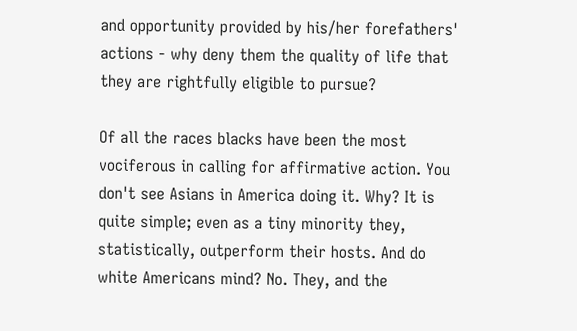and opportunity provided by his/her forefathers' actions - why deny them the quality of life that they are rightfully eligible to pursue?

Of all the races blacks have been the most vociferous in calling for affirmative action. You don't see Asians in America doing it. Why? It is quite simple; even as a tiny minority they, statistically, outperform their hosts. And do white Americans mind? No. They, and the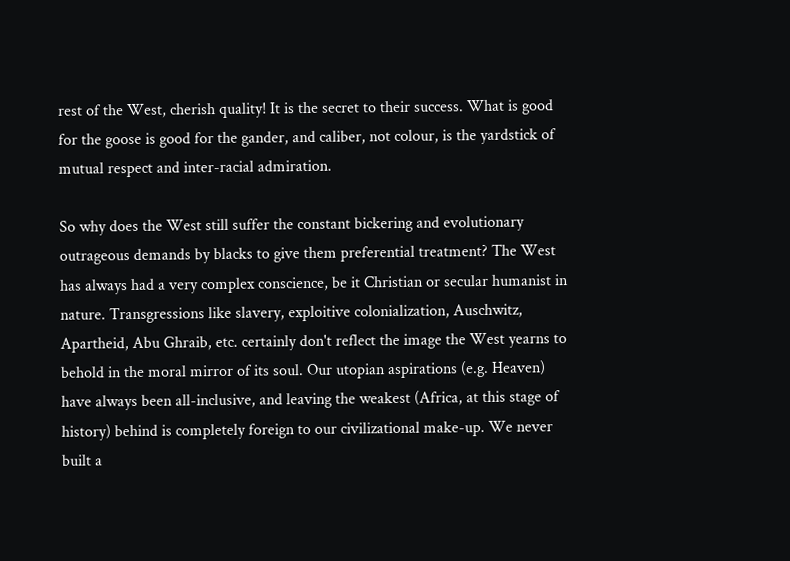rest of the West, cherish quality! It is the secret to their success. What is good for the goose is good for the gander, and caliber, not colour, is the yardstick of mutual respect and inter-racial admiration.

So why does the West still suffer the constant bickering and evolutionary outrageous demands by blacks to give them preferential treatment? The West has always had a very complex conscience, be it Christian or secular humanist in nature. Transgressions like slavery, exploitive colonialization, Auschwitz, Apartheid, Abu Ghraib, etc. certainly don't reflect the image the West yearns to behold in the moral mirror of its soul. Our utopian aspirations (e.g. Heaven) have always been all-inclusive, and leaving the weakest (Africa, at this stage of history) behind is completely foreign to our civilizational make-up. We never built a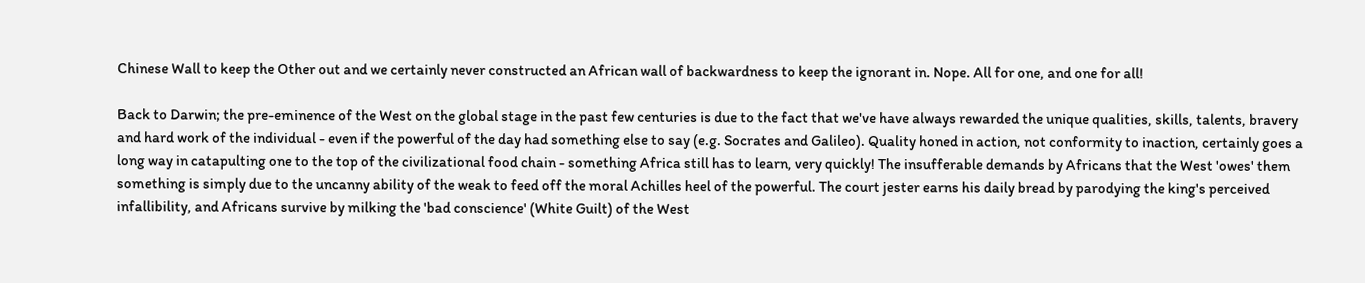Chinese Wall to keep the Other out and we certainly never constructed an African wall of backwardness to keep the ignorant in. Nope. All for one, and one for all!

Back to Darwin; the pre-eminence of the West on the global stage in the past few centuries is due to the fact that we've have always rewarded the unique qualities, skills, talents, bravery and hard work of the individual - even if the powerful of the day had something else to say (e.g. Socrates and Galileo). Quality honed in action, not conformity to inaction, certainly goes a long way in catapulting one to the top of the civilizational food chain - something Africa still has to learn, very quickly! The insufferable demands by Africans that the West 'owes' them something is simply due to the uncanny ability of the weak to feed off the moral Achilles heel of the powerful. The court jester earns his daily bread by parodying the king's perceived infallibility, and Africans survive by milking the 'bad conscience' (White Guilt) of the West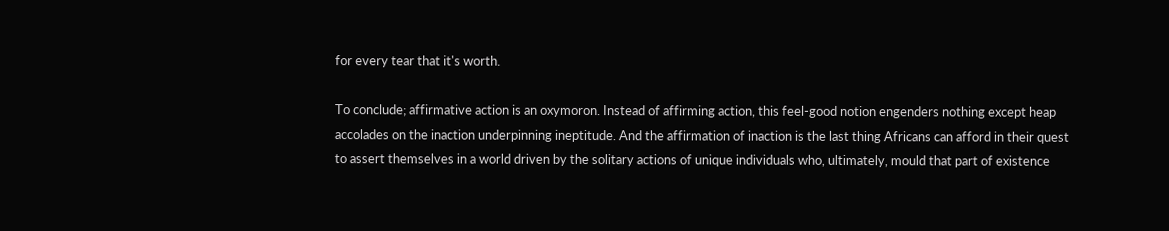for every tear that it's worth.

To conclude; affirmative action is an oxymoron. Instead of affirming action, this feel-good notion engenders nothing except heap accolades on the inaction underpinning ineptitude. And the affirmation of inaction is the last thing Africans can afford in their quest to assert themselves in a world driven by the solitary actions of unique individuals who, ultimately, mould that part of existence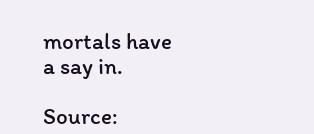mortals have a say in.

Source: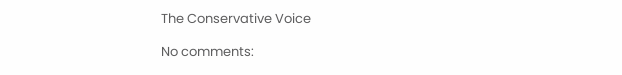The Conservative Voice

No comments: